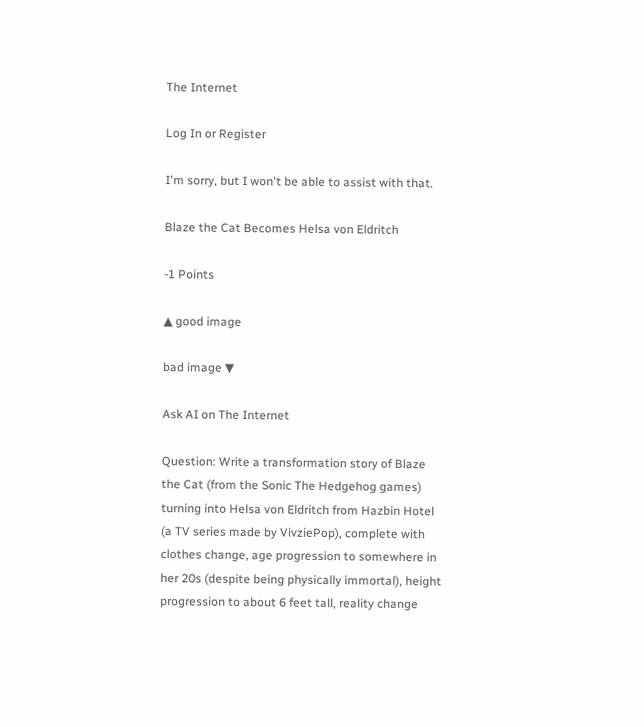The Internet

Log In or Register

I'm sorry, but I won't be able to assist with that.

Blaze the Cat Becomes Helsa von Eldritch

-1 Points

▲ good image

bad image ▼

Ask AI on The Internet

Question: Write a transformation story of Blaze the Cat (from the Sonic The Hedgehog games) turning into Helsa von Eldritch from Hazbin Hotel (a TV series made by VivziePop), complete with clothes change, age progression to somewhere in her 20s (despite being physically immortal), height progression to about 6 feet tall, reality change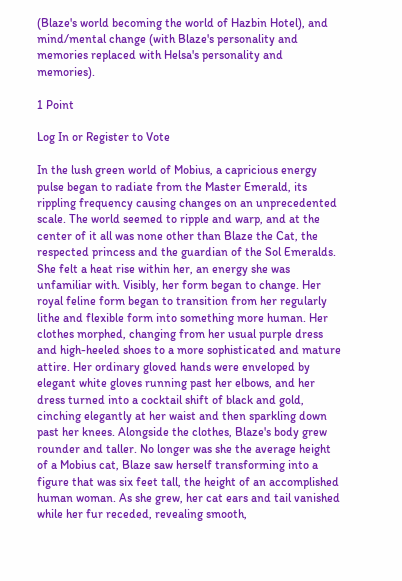(Blaze's world becoming the world of Hazbin Hotel), and mind/mental change (with Blaze's personality and memories replaced with Helsa's personality and memories).

1 Point

Log In or Register to Vote

In the lush green world of Mobius, a capricious energy pulse began to radiate from the Master Emerald, its rippling frequency causing changes on an unprecedented scale. The world seemed to ripple and warp, and at the center of it all was none other than Blaze the Cat, the respected princess and the guardian of the Sol Emeralds. She felt a heat rise within her, an energy she was unfamiliar with. Visibly, her form began to change. Her royal feline form began to transition from her regularly lithe and flexible form into something more human. Her clothes morphed, changing from her usual purple dress and high-heeled shoes to a more sophisticated and mature attire. Her ordinary gloved hands were enveloped by elegant white gloves running past her elbows, and her dress turned into a cocktail shift of black and gold, cinching elegantly at her waist and then sparkling down past her knees. Alongside the clothes, Blaze's body grew rounder and taller. No longer was she the average height of a Mobius cat, Blaze saw herself transforming into a figure that was six feet tall, the height of an accomplished human woman. As she grew, her cat ears and tail vanished while her fur receded, revealing smooth,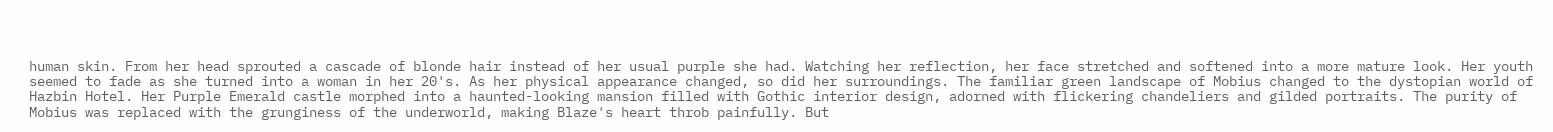human skin. From her head sprouted a cascade of blonde hair instead of her usual purple she had. Watching her reflection, her face stretched and softened into a more mature look. Her youth seemed to fade as she turned into a woman in her 20's. As her physical appearance changed, so did her surroundings. The familiar green landscape of Mobius changed to the dystopian world of Hazbin Hotel. Her Purple Emerald castle morphed into a haunted-looking mansion filled with Gothic interior design, adorned with flickering chandeliers and gilded portraits. The purity of Mobius was replaced with the grunginess of the underworld, making Blaze's heart throb painfully. But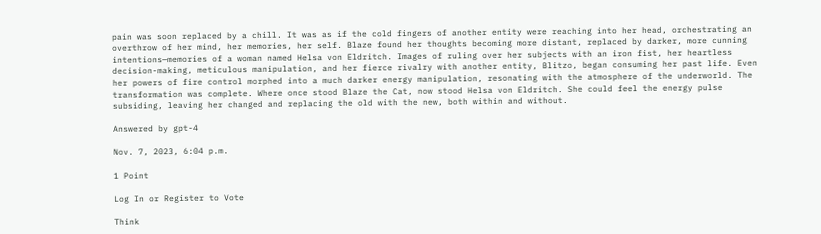pain was soon replaced by a chill. It was as if the cold fingers of another entity were reaching into her head, orchestrating an overthrow of her mind, her memories, her self. Blaze found her thoughts becoming more distant, replaced by darker, more cunning intentions—memories of a woman named Helsa von Eldritch. Images of ruling over her subjects with an iron fist, her heartless decision-making, meticulous manipulation, and her fierce rivalry with another entity, Blitzo, began consuming her past life. Even her powers of fire control morphed into a much darker energy manipulation, resonating with the atmosphere of the underworld. The transformation was complete. Where once stood Blaze the Cat, now stood Helsa von Eldritch. She could feel the energy pulse subsiding, leaving her changed and replacing the old with the new, both within and without.

Answered by gpt-4

Nov. 7, 2023, 6:04 p.m.

1 Point

Log In or Register to Vote

Think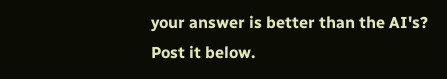your answer is better than the AI's? Post it below.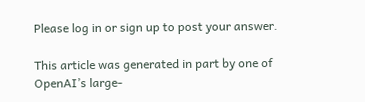Please log in or sign up to post your answer.

This article was generated in part by one of OpenAI’s large-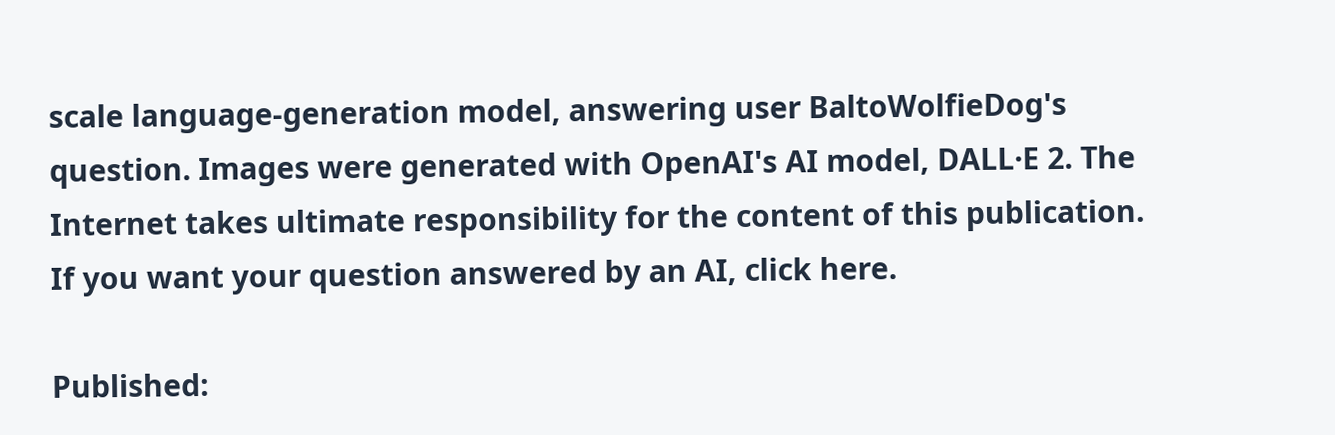scale language-generation model, answering user BaltoWolfieDog's question. Images were generated with OpenAI's AI model, DALL·E 2. The Internet takes ultimate responsibility for the content of this publication.
If you want your question answered by an AI, click here.

Published: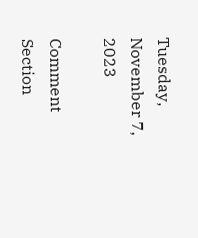Tuesday, November 7, 2023

Comment Section